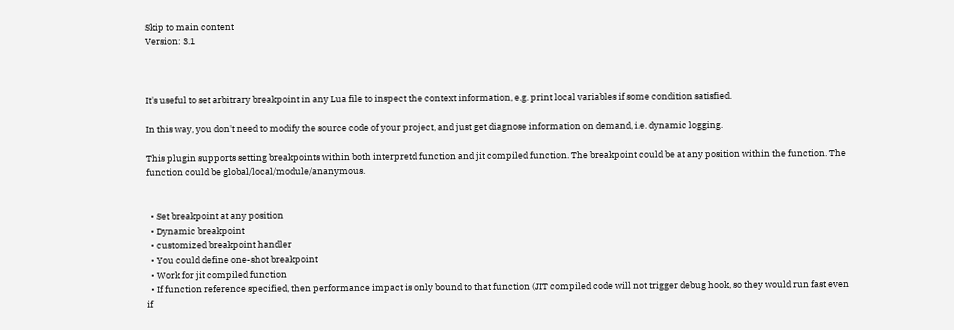Skip to main content
Version: 3.1



It's useful to set arbitrary breakpoint in any Lua file to inspect the context information, e.g. print local variables if some condition satisfied.

In this way, you don't need to modify the source code of your project, and just get diagnose information on demand, i.e. dynamic logging.

This plugin supports setting breakpoints within both interpretd function and jit compiled function. The breakpoint could be at any position within the function. The function could be global/local/module/ananymous.


  • Set breakpoint at any position
  • Dynamic breakpoint
  • customized breakpoint handler
  • You could define one-shot breakpoint
  • Work for jit compiled function
  • If function reference specified, then performance impact is only bound to that function (JIT compiled code will not trigger debug hook, so they would run fast even if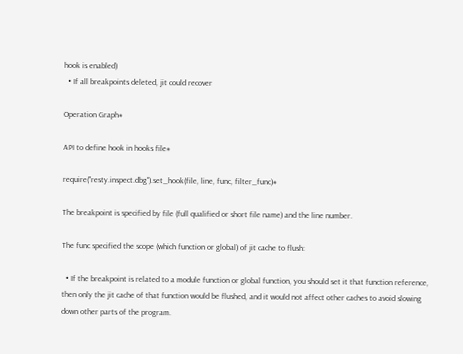hook is enabled)
  • If all breakpoints deleted, jit could recover

Operation Graph#

API to define hook in hooks file#

require("resty.inspect.dbg").set_hook(file, line, func, filter_func)#

The breakpoint is specified by file (full qualified or short file name) and the line number.

The func specified the scope (which function or global) of jit cache to flush:

  • If the breakpoint is related to a module function or global function, you should set it that function reference, then only the jit cache of that function would be flushed, and it would not affect other caches to avoid slowing down other parts of the program.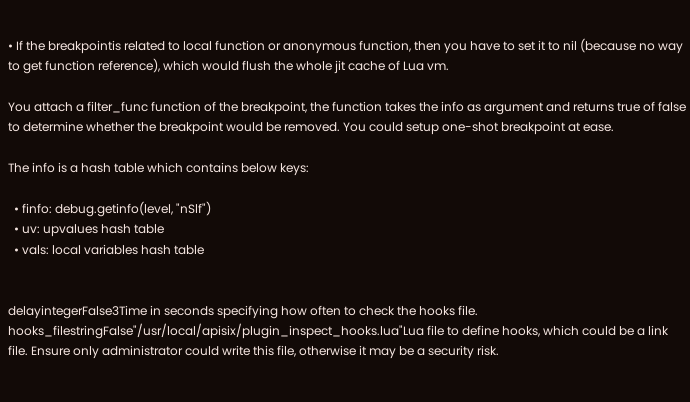• If the breakpointis related to local function or anonymous function, then you have to set it to nil (because no way to get function reference), which would flush the whole jit cache of Lua vm.

You attach a filter_func function of the breakpoint, the function takes the info as argument and returns true of false to determine whether the breakpoint would be removed. You could setup one-shot breakpoint at ease.

The info is a hash table which contains below keys:

  • finfo: debug.getinfo(level, "nSlf")
  • uv: upvalues hash table
  • vals: local variables hash table


delayintegerFalse3Time in seconds specifying how often to check the hooks file.
hooks_filestringFalse"/usr/local/apisix/plugin_inspect_hooks.lua"Lua file to define hooks, which could be a link file. Ensure only administrator could write this file, otherwise it may be a security risk.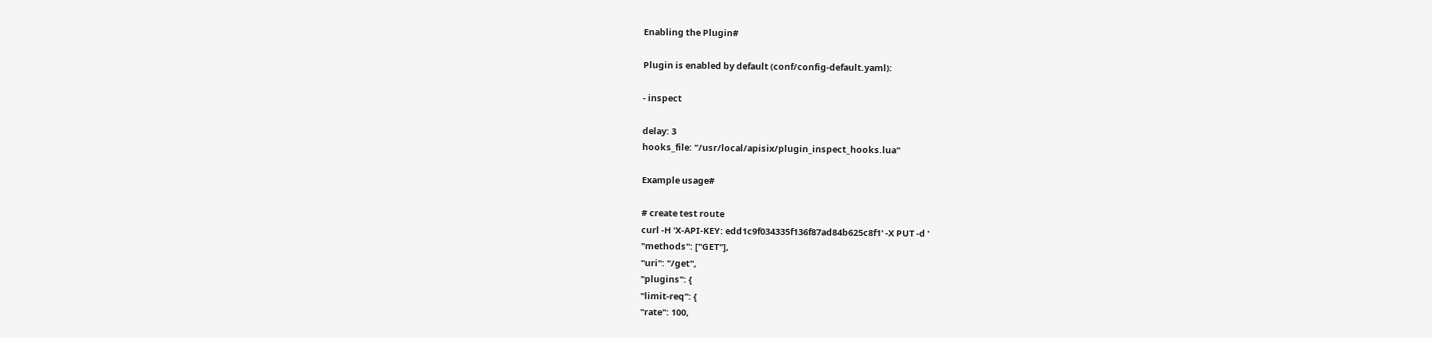Enabling the Plugin#

Plugin is enabled by default (conf/config-default.yaml):

- inspect

delay: 3
hooks_file: "/usr/local/apisix/plugin_inspect_hooks.lua"

Example usage#

# create test route
curl -H 'X-API-KEY: edd1c9f034335f136f87ad84b625c8f1' -X PUT -d '
"methods": ["GET"],
"uri": "/get",
"plugins": {
"limit-req": {
"rate": 100,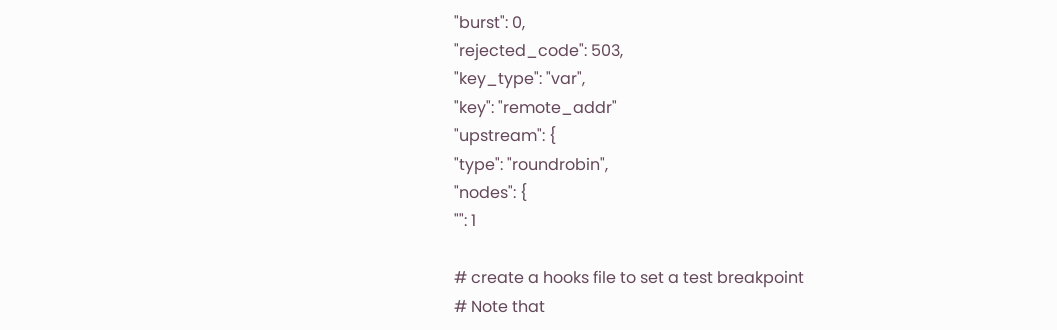"burst": 0,
"rejected_code": 503,
"key_type": "var",
"key": "remote_addr"
"upstream": {
"type": "roundrobin",
"nodes": {
"": 1

# create a hooks file to set a test breakpoint
# Note that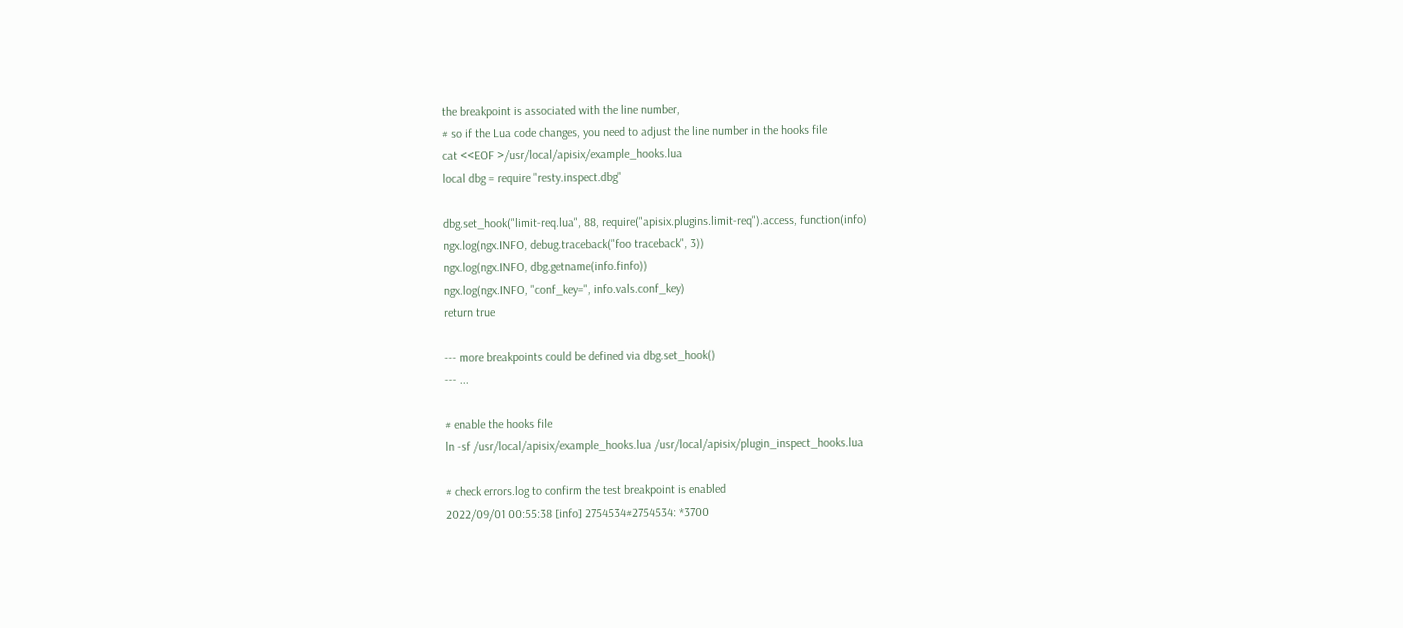the breakpoint is associated with the line number,
# so if the Lua code changes, you need to adjust the line number in the hooks file
cat <<EOF >/usr/local/apisix/example_hooks.lua
local dbg = require "resty.inspect.dbg"

dbg.set_hook("limit-req.lua", 88, require("apisix.plugins.limit-req").access, function(info)
ngx.log(ngx.INFO, debug.traceback("foo traceback", 3))
ngx.log(ngx.INFO, dbg.getname(info.finfo))
ngx.log(ngx.INFO, "conf_key=", info.vals.conf_key)
return true

--- more breakpoints could be defined via dbg.set_hook()
--- ...

# enable the hooks file
ln -sf /usr/local/apisix/example_hooks.lua /usr/local/apisix/plugin_inspect_hooks.lua

# check errors.log to confirm the test breakpoint is enabled
2022/09/01 00:55:38 [info] 2754534#2754534: *3700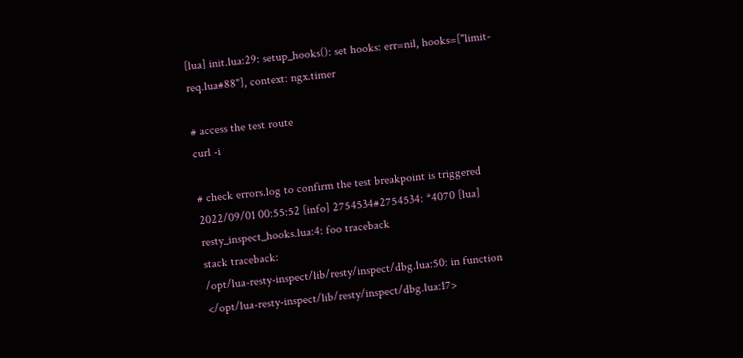[lua] init.lua:29: setup_hooks(): set hooks: err=nil, hooks=["limit-req.lua#88"], context: ngx.timer

# access the test route
curl -i

# check errors.log to confirm the test breakpoint is triggered
2022/09/01 00:55:52 [info] 2754534#2754534: *4070 [lua] resty_inspect_hooks.lua:4: foo traceback
stack traceback:
/opt/lua-resty-inspect/lib/resty/inspect/dbg.lua:50: in function </opt/lua-resty-inspect/lib/resty/inspect/dbg.lua:17>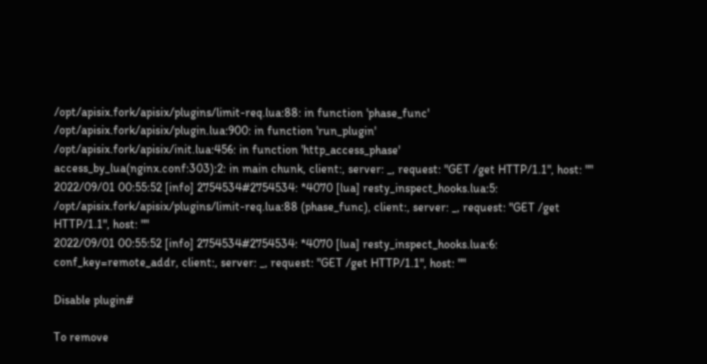/opt/apisix.fork/apisix/plugins/limit-req.lua:88: in function 'phase_func'
/opt/apisix.fork/apisix/plugin.lua:900: in function 'run_plugin'
/opt/apisix.fork/apisix/init.lua:456: in function 'http_access_phase'
access_by_lua(nginx.conf:303):2: in main chunk, client:, server: _, request: "GET /get HTTP/1.1", host: ""
2022/09/01 00:55:52 [info] 2754534#2754534: *4070 [lua] resty_inspect_hooks.lua:5: /opt/apisix.fork/apisix/plugins/limit-req.lua:88 (phase_func), client:, server: _, request: "GET /get HTTP/1.1", host: ""
2022/09/01 00:55:52 [info] 2754534#2754534: *4070 [lua] resty_inspect_hooks.lua:6: conf_key=remote_addr, client:, server: _, request: "GET /get HTTP/1.1", host: ""

Disable plugin#

To remove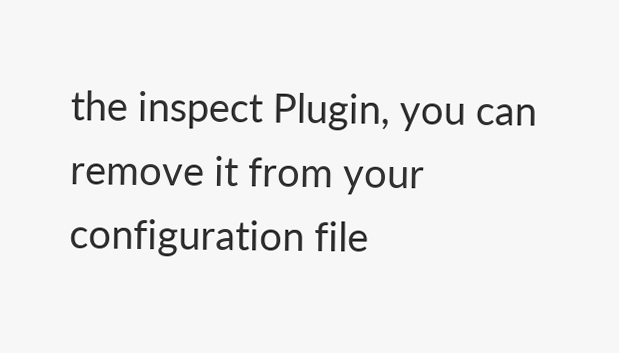the inspect Plugin, you can remove it from your configuration file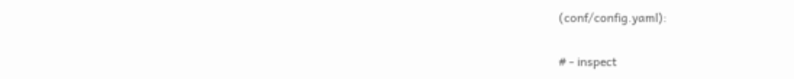(conf/config.yaml):

# - inspect